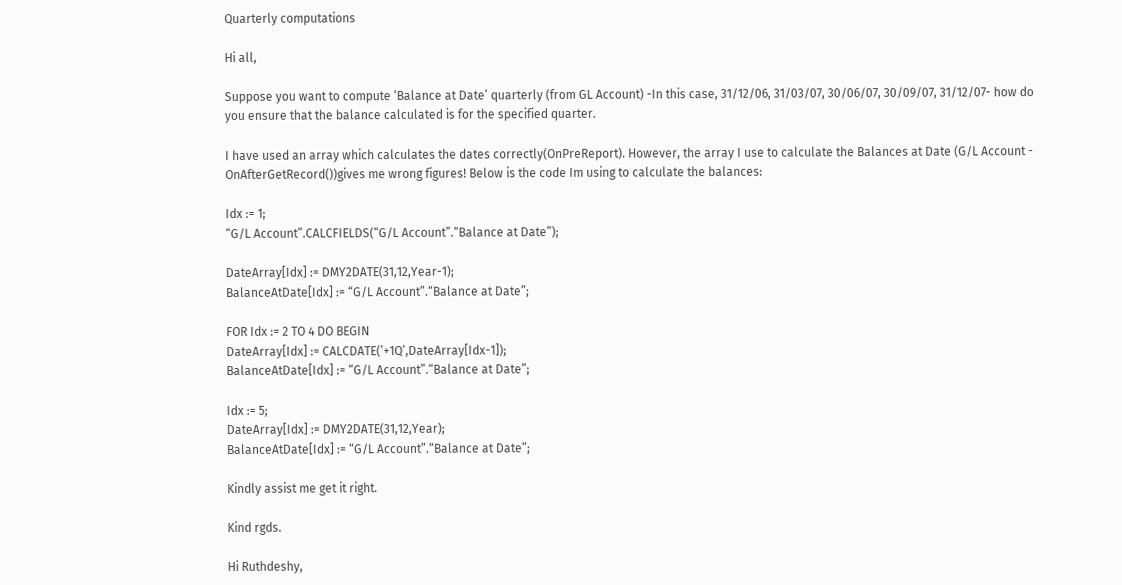Quarterly computations

Hi all,

Suppose you want to compute ‘Balance at Date’ quarterly (from GL Account) -In this case, 31/12/06, 31/03/07, 30/06/07, 30/09/07, 31/12/07- how do you ensure that the balance calculated is for the specified quarter.

I have used an array which calculates the dates correctly(OnPreReport). However, the array I use to calculate the Balances at Date (G/L Account - OnAfterGetRecord())gives me wrong figures! Below is the code Im using to calculate the balances:

Idx := 1;
“G/L Account”.CALCFIELDS(“G/L Account”.“Balance at Date”);

DateArray[Idx] := DMY2DATE(31,12,Year-1);
BalanceAtDate[Idx] := “G/L Account”.“Balance at Date”;

FOR Idx := 2 TO 4 DO BEGIN
DateArray[Idx] := CALCDATE(’+1Q’,DateArray[Idx-1]);
BalanceAtDate[Idx] := “G/L Account”.“Balance at Date”;

Idx := 5;
DateArray[Idx] := DMY2DATE(31,12,Year);
BalanceAtDate[Idx] := “G/L Account”.“Balance at Date”;

Kindly assist me get it right.

Kind rgds.

Hi Ruthdeshy,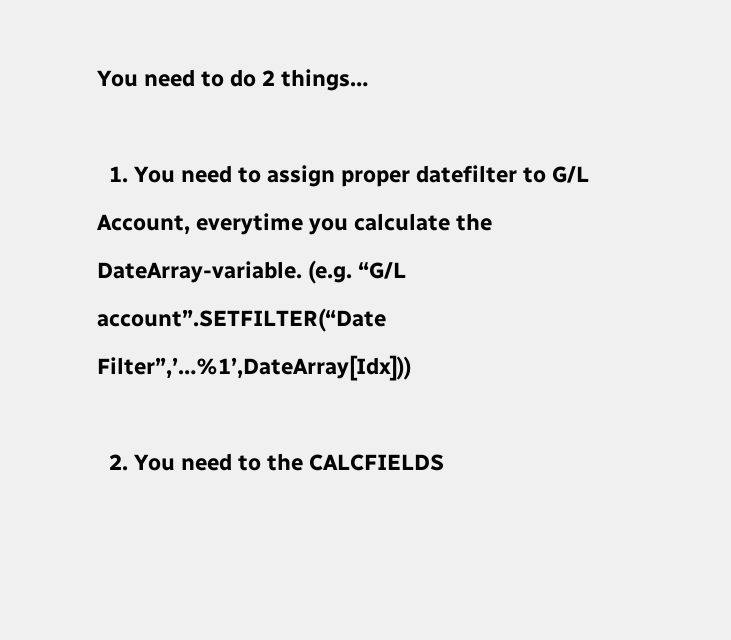You need to do 2 things…

  1. You need to assign proper datefilter to G/L Account, everytime you calculate the DateArray-variable. (e.g. “G/L account”.SETFILTER(“Date Filter”,’…%1’,DateArray[Idx]))

  2. You need to the CALCFIELDS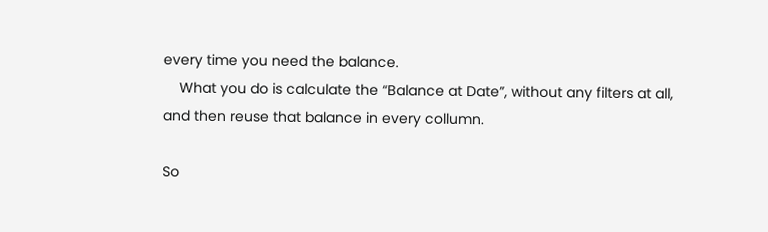every time you need the balance.
    What you do is calculate the “Balance at Date”, without any filters at all, and then reuse that balance in every collumn.

So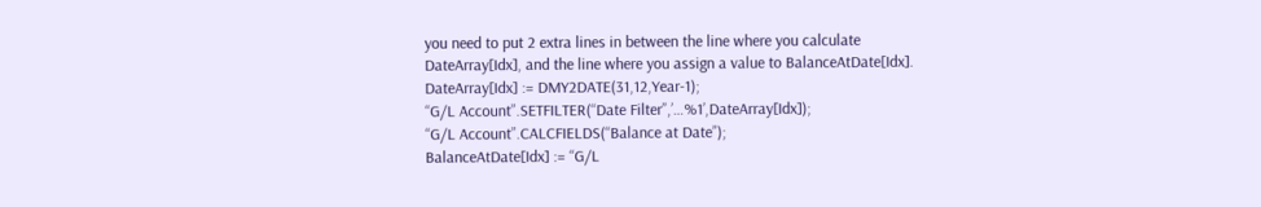you need to put 2 extra lines in between the line where you calculate DateArray[Idx], and the line where you assign a value to BalanceAtDate[Idx].
DateArray[Idx] := DMY2DATE(31,12,Year-1);
“G/L Account”.SETFILTER(“Date Filter”,’…%1’,DateArray[Idx]);
“G/L Account”.CALCFIELDS(“Balance at Date”);
BalanceAtDate[Idx] := “G/L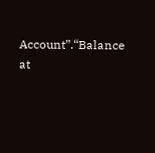Account”.“Balance at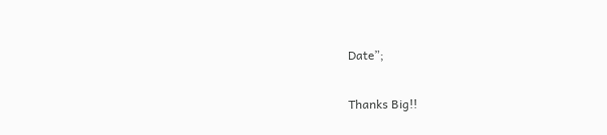Date”;

Thanks Big!!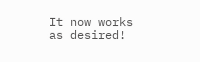It now works as desired!